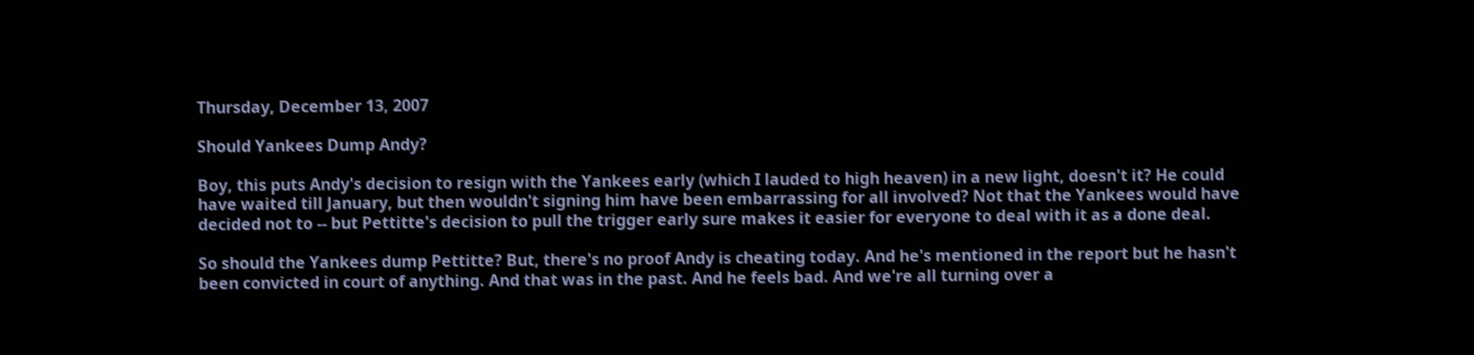Thursday, December 13, 2007

Should Yankees Dump Andy?

Boy, this puts Andy's decision to resign with the Yankees early (which I lauded to high heaven) in a new light, doesn't it? He could have waited till January, but then wouldn't signing him have been embarrassing for all involved? Not that the Yankees would have decided not to -- but Pettitte's decision to pull the trigger early sure makes it easier for everyone to deal with it as a done deal.

So should the Yankees dump Pettitte? But, there's no proof Andy is cheating today. And he's mentioned in the report but he hasn't been convicted in court of anything. And that was in the past. And he feels bad. And we're all turning over a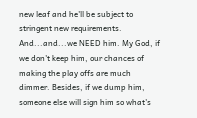new leaf and he'll be subject to stringent new requirements. And...and...we NEED him. My God, if we don't keep him, our chances of making the play offs are much dimmer. Besides, if we dump him, someone else will sign him so what's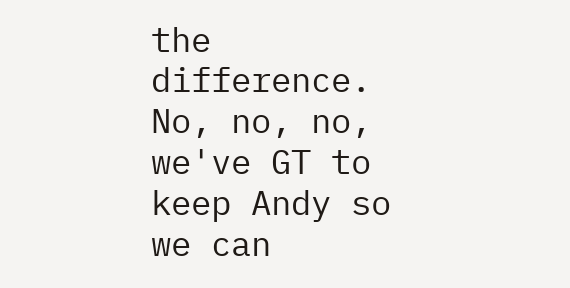the difference. No, no, no, we've GT to keep Andy so we can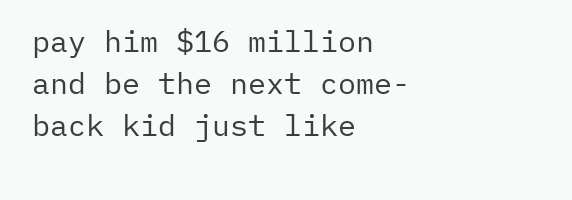pay him $16 million and be the next come-back kid just like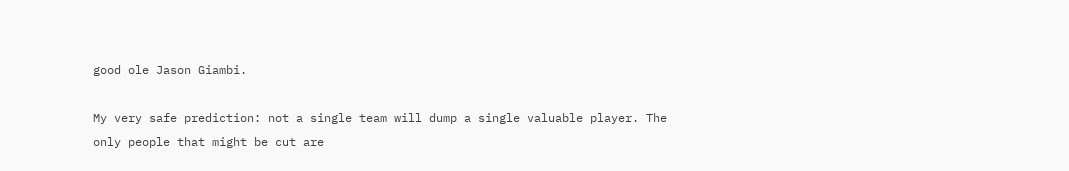good ole Jason Giambi.

My very safe prediction: not a single team will dump a single valuable player. The only people that might be cut are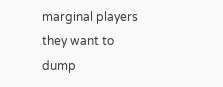marginal players they want to dump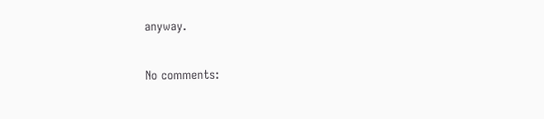anyway.

No comments: